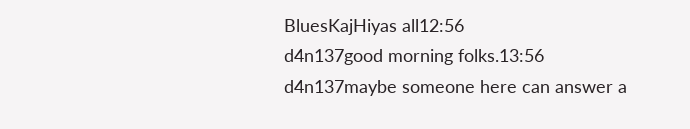BluesKajHiyas all12:56
d4n137good morning folks.13:56
d4n137maybe someone here can answer a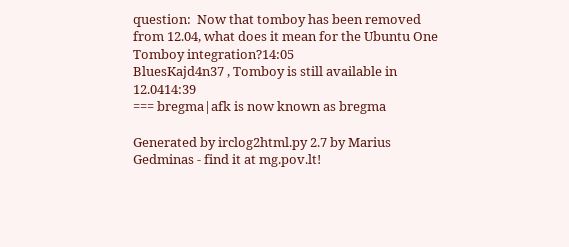question:  Now that tomboy has been removed from 12.04, what does it mean for the Ubuntu One Tomboy integration?14:05
BluesKajd4n37 , Tomboy is still available in 12.0414:39
=== bregma|afk is now known as bregma

Generated by irclog2html.py 2.7 by Marius Gedminas - find it at mg.pov.lt!